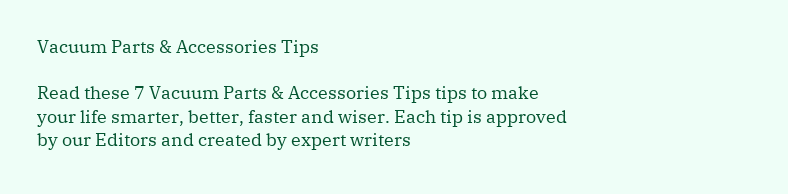Vacuum Parts & Accessories Tips

Read these 7 Vacuum Parts & Accessories Tips tips to make your life smarter, better, faster and wiser. Each tip is approved by our Editors and created by expert writers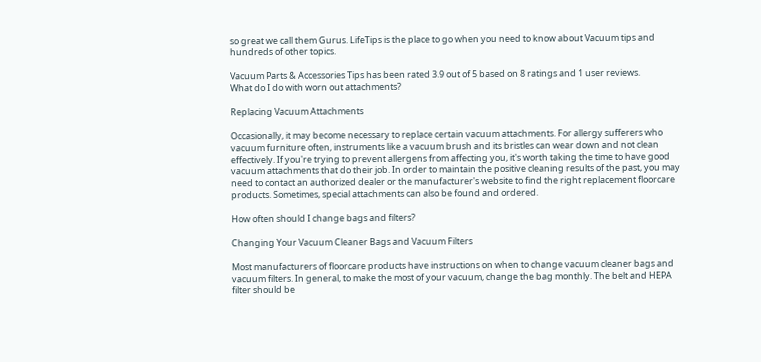so great we call them Gurus. LifeTips is the place to go when you need to know about Vacuum tips and hundreds of other topics.

Vacuum Parts & Accessories Tips has been rated 3.9 out of 5 based on 8 ratings and 1 user reviews.
What do I do with worn out attachments?

Replacing Vacuum Attachments

Occasionally, it may become necessary to replace certain vacuum attachments. For allergy sufferers who vacuum furniture often, instruments like a vacuum brush and its bristles can wear down and not clean effectively. If you're trying to prevent allergens from affecting you, it's worth taking the time to have good vacuum attachments that do their job. In order to maintain the positive cleaning results of the past, you may need to contact an authorized dealer or the manufacturer's website to find the right replacement floorcare products. Sometimes, special attachments can also be found and ordered.

How often should I change bags and filters?

Changing Your Vacuum Cleaner Bags and Vacuum Filters

Most manufacturers of floorcare products have instructions on when to change vacuum cleaner bags and vacuum filters. In general, to make the most of your vacuum, change the bag monthly. The belt and HEPA filter should be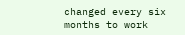changed every six months to work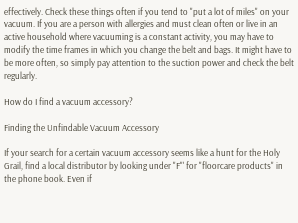effectively. Check these things often if you tend to "put a lot of miles" on your vacuum. If you are a person with allergies and must clean often or live in an active household where vacuuming is a constant activity, you may have to modify the time frames in which you change the belt and bags. It might have to be more often, so simply pay attention to the suction power and check the belt regularly.

How do I find a vacuum accessory?

Finding the Unfindable Vacuum Accessory

If your search for a certain vacuum accessory seems like a hunt for the Holy Grail, find a local distributor by looking under "F"' for "floorcare products" in the phone book. Even if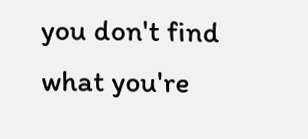you don't find what you're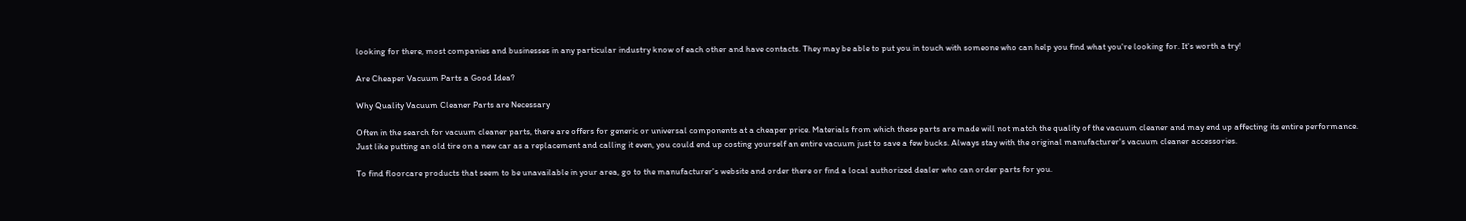looking for there, most companies and businesses in any particular industry know of each other and have contacts. They may be able to put you in touch with someone who can help you find what you're looking for. It's worth a try!

Are Cheaper Vacuum Parts a Good Idea?

Why Quality Vacuum Cleaner Parts are Necessary

Often in the search for vacuum cleaner parts, there are offers for generic or universal components at a cheaper price. Materials from which these parts are made will not match the quality of the vacuum cleaner and may end up affecting its entire performance. Just like putting an old tire on a new car as a replacement and calling it even, you could end up costing yourself an entire vacuum just to save a few bucks. Always stay with the original manufacturer's vacuum cleaner accessories.

To find floorcare products that seem to be unavailable in your area, go to the manufacturer's website and order there or find a local authorized dealer who can order parts for you.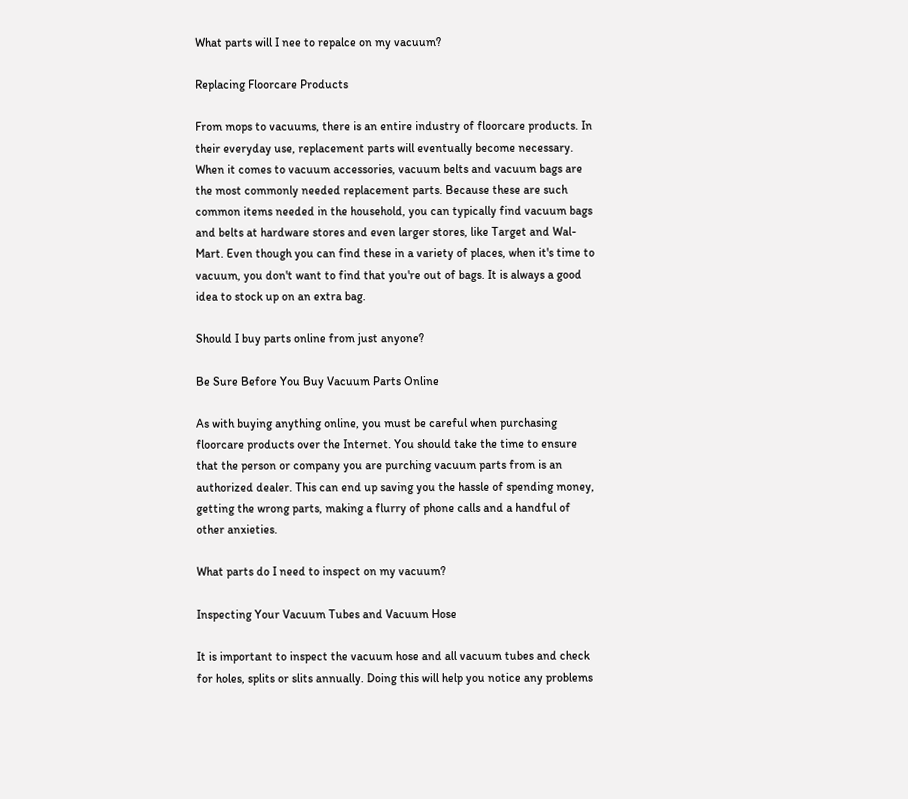What parts will I nee to repalce on my vacuum?

Replacing Floorcare Products

From mops to vacuums, there is an entire industry of floorcare products. In their everyday use, replacement parts will eventually become necessary. When it comes to vacuum accessories, vacuum belts and vacuum bags are the most commonly needed replacement parts. Because these are such common items needed in the household, you can typically find vacuum bags and belts at hardware stores and even larger stores, like Target and Wal-Mart. Even though you can find these in a variety of places, when it's time to vacuum, you don't want to find that you're out of bags. It is always a good idea to stock up on an extra bag.

Should I buy parts online from just anyone?

Be Sure Before You Buy Vacuum Parts Online

As with buying anything online, you must be careful when purchasing floorcare products over the Internet. You should take the time to ensure that the person or company you are purching vacuum parts from is an authorized dealer. This can end up saving you the hassle of spending money, getting the wrong parts, making a flurry of phone calls and a handful of other anxieties.

What parts do I need to inspect on my vacuum?

Inspecting Your Vacuum Tubes and Vacuum Hose

It is important to inspect the vacuum hose and all vacuum tubes and check for holes, splits or slits annually. Doing this will help you notice any problems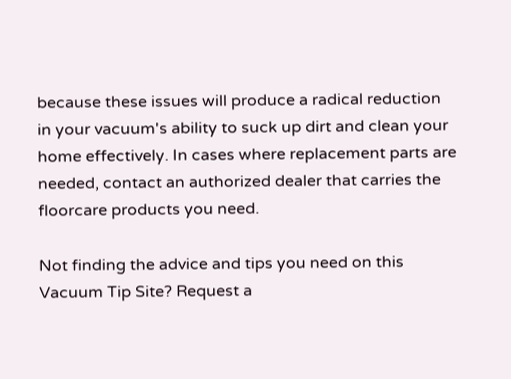because these issues will produce a radical reduction in your vacuum's ability to suck up dirt and clean your home effectively. In cases where replacement parts are needed, contact an authorized dealer that carries the floorcare products you need.

Not finding the advice and tips you need on this Vacuum Tip Site? Request a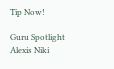Tip Now!

Guru Spotlight
Alexis Niki